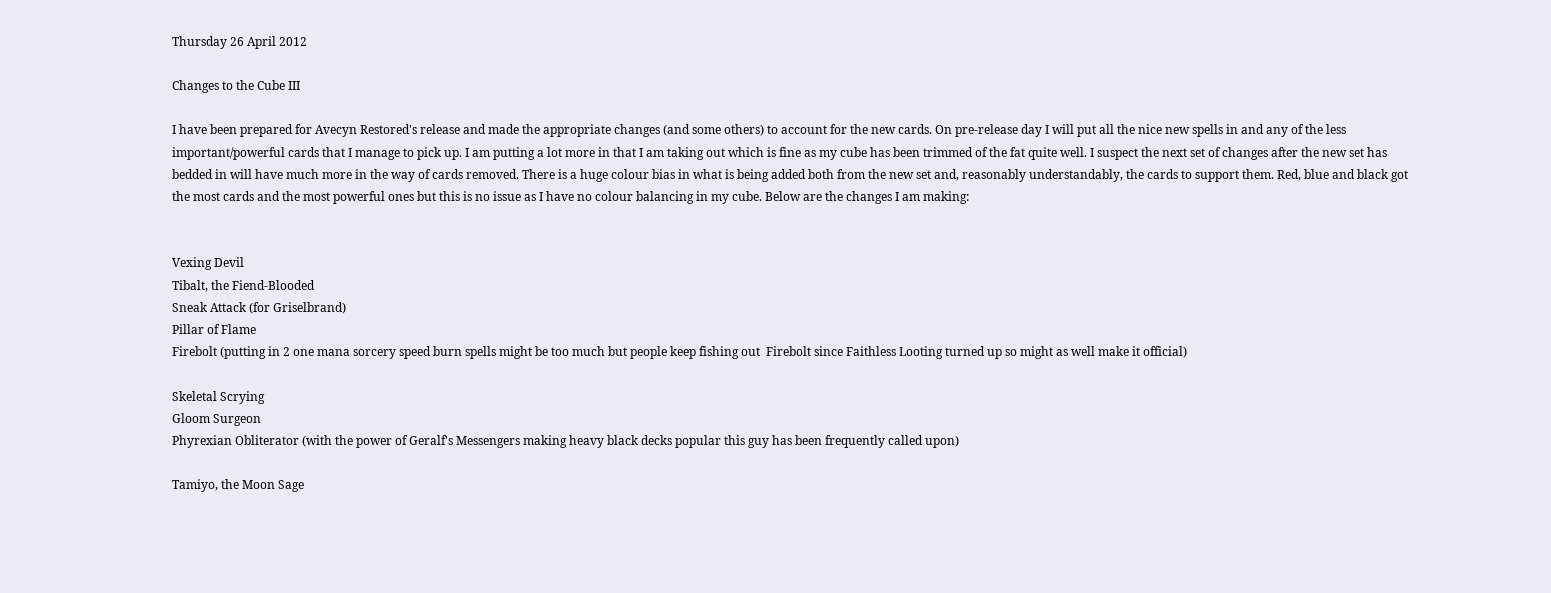Thursday 26 April 2012

Changes to the Cube III

I have been prepared for Avecyn Restored's release and made the appropriate changes (and some others) to account for the new cards. On pre-release day I will put all the nice new spells in and any of the less important/powerful cards that I manage to pick up. I am putting a lot more in that I am taking out which is fine as my cube has been trimmed of the fat quite well. I suspect the next set of changes after the new set has bedded in will have much more in the way of cards removed. There is a huge colour bias in what is being added both from the new set and, reasonably understandably, the cards to support them. Red, blue and black got the most cards and the most powerful ones but this is no issue as I have no colour balancing in my cube. Below are the changes I am making:


Vexing Devil
Tibalt, the Fiend-Blooded
Sneak Attack (for Griselbrand)
Pillar of Flame
Firebolt (putting in 2 one mana sorcery speed burn spells might be too much but people keep fishing out  Firebolt since Faithless Looting turned up so might as well make it official)

Skeletal Scrying
Gloom Surgeon
Phyrexian Obliterator (with the power of Geralf's Messengers making heavy black decks popular this guy has been frequently called upon)

Tamiyo, the Moon Sage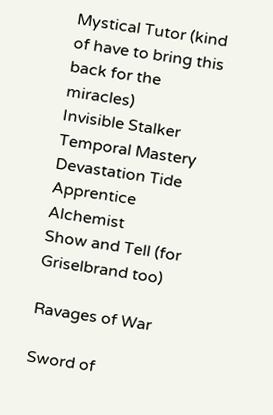Mystical Tutor (kind of have to bring this back for the miracles)
Invisible Stalker
Temporal Mastery
Devastation Tide
Apprentice Alchemist
Show and Tell (for Griselbrand too)

Ravages of War

Sword of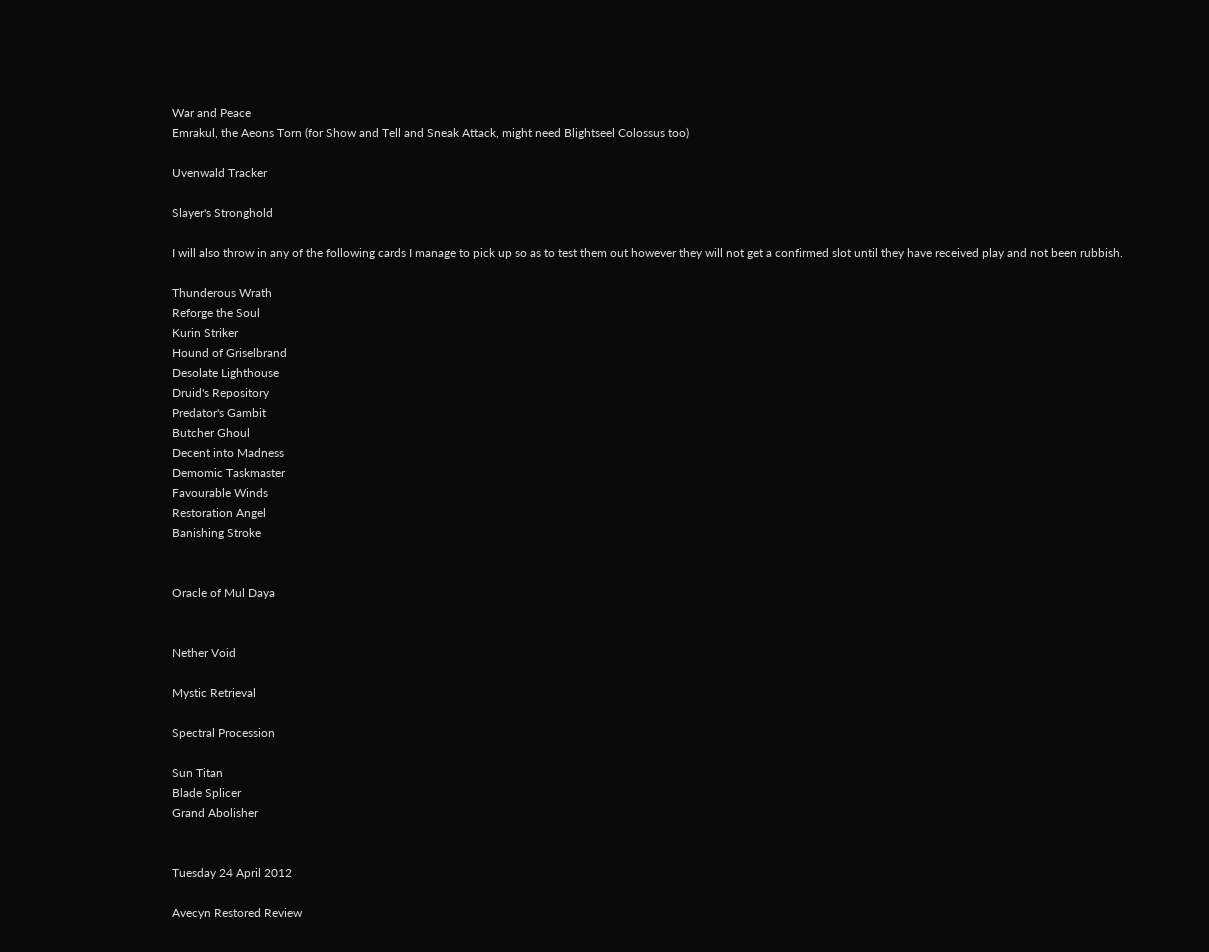War and Peace
Emrakul, the Aeons Torn (for Show and Tell and Sneak Attack, might need Blightseel Colossus too)

Uvenwald Tracker

Slayer's Stronghold

I will also throw in any of the following cards I manage to pick up so as to test them out however they will not get a confirmed slot until they have received play and not been rubbish.

Thunderous Wrath
Reforge the Soul
Kurin Striker
Hound of Griselbrand
Desolate Lighthouse
Druid's Repository
Predator's Gambit
Butcher Ghoul
Decent into Madness
Demomic Taskmaster
Favourable Winds
Restoration Angel
Banishing Stroke


Oracle of Mul Daya


Nether Void

Mystic Retrieval

Spectral Procession

Sun Titan
Blade Splicer
Grand Abolisher


Tuesday 24 April 2012

Avecyn Restored Review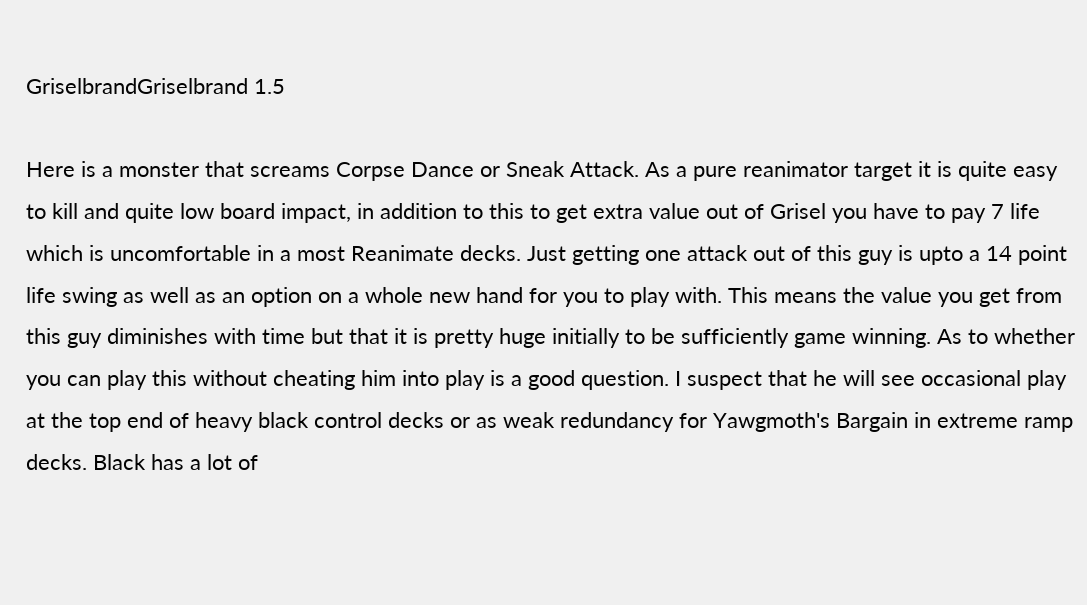GriselbrandGriselbrand 1.5

Here is a monster that screams Corpse Dance or Sneak Attack. As a pure reanimator target it is quite easy to kill and quite low board impact, in addition to this to get extra value out of Grisel you have to pay 7 life which is uncomfortable in a most Reanimate decks. Just getting one attack out of this guy is upto a 14 point life swing as well as an option on a whole new hand for you to play with. This means the value you get from this guy diminishes with time but that it is pretty huge initially to be sufficiently game winning. As to whether you can play this without cheating him into play is a good question. I suspect that he will see occasional play at the top end of heavy black control decks or as weak redundancy for Yawgmoth's Bargain in extreme ramp decks. Black has a lot of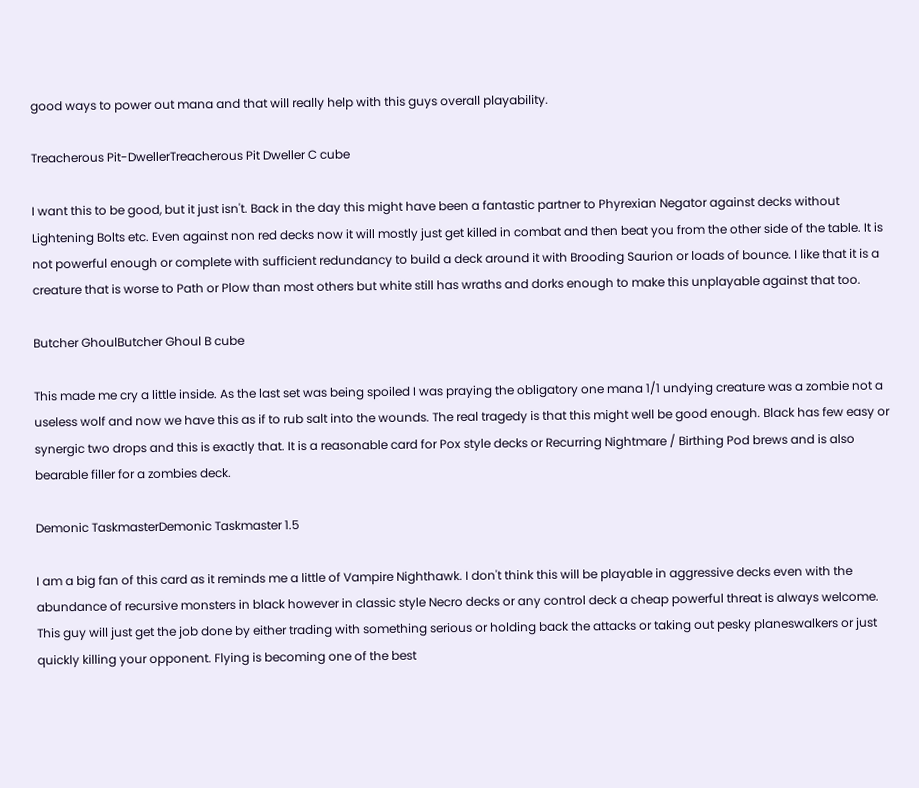good ways to power out mana and that will really help with this guys overall playability.

Treacherous Pit-DwellerTreacherous Pit Dweller C cube

I want this to be good, but it just isn't. Back in the day this might have been a fantastic partner to Phyrexian Negator against decks without Lightening Bolts etc. Even against non red decks now it will mostly just get killed in combat and then beat you from the other side of the table. It is not powerful enough or complete with sufficient redundancy to build a deck around it with Brooding Saurion or loads of bounce. I like that it is a creature that is worse to Path or Plow than most others but white still has wraths and dorks enough to make this unplayable against that too.

Butcher GhoulButcher Ghoul B cube

This made me cry a little inside. As the last set was being spoiled I was praying the obligatory one mana 1/1 undying creature was a zombie not a useless wolf and now we have this as if to rub salt into the wounds. The real tragedy is that this might well be good enough. Black has few easy or synergic two drops and this is exactly that. It is a reasonable card for Pox style decks or Recurring Nightmare / Birthing Pod brews and is also bearable filler for a zombies deck.

Demonic TaskmasterDemonic Taskmaster 1.5

I am a big fan of this card as it reminds me a little of Vampire Nighthawk. I don't think this will be playable in aggressive decks even with the abundance of recursive monsters in black however in classic style Necro decks or any control deck a cheap powerful threat is always welcome. This guy will just get the job done by either trading with something serious or holding back the attacks or taking out pesky planeswalkers or just quickly killing your opponent. Flying is becoming one of the best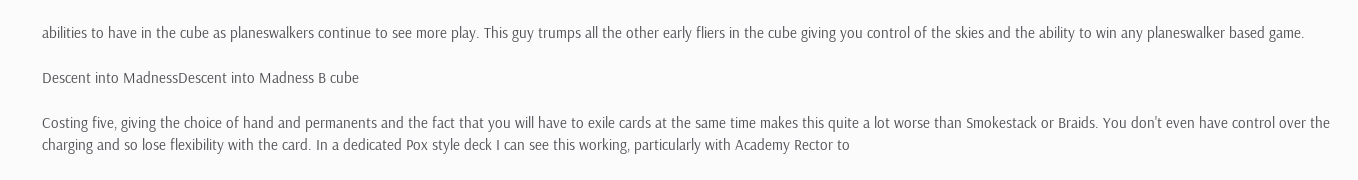abilities to have in the cube as planeswalkers continue to see more play. This guy trumps all the other early fliers in the cube giving you control of the skies and the ability to win any planeswalker based game.

Descent into MadnessDescent into Madness B cube

Costing five, giving the choice of hand and permanents and the fact that you will have to exile cards at the same time makes this quite a lot worse than Smokestack or Braids. You don't even have control over the charging and so lose flexibility with the card. In a dedicated Pox style deck I can see this working, particularly with Academy Rector to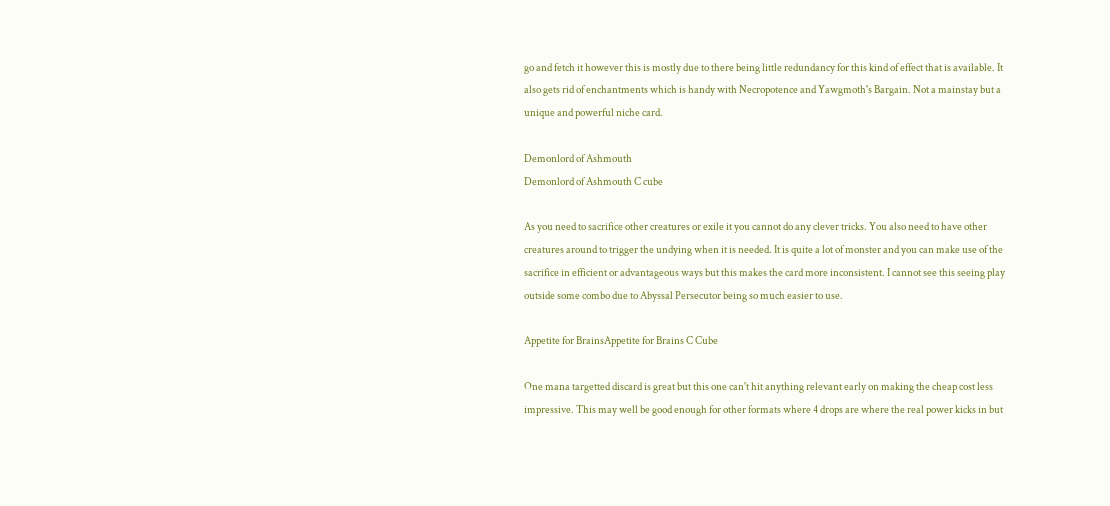go and fetch it however this is mostly due to there being little redundancy for this kind of effect that is available. It also gets rid of enchantments which is handy with Necropotence and Yawgmoth's Bargain. Not a mainstay but a unique and powerful niche card.

Demonlord of Ashmouth
Demonlord of Ashmouth C cube

As you need to sacrifice other creatures or exile it you cannot do any clever tricks. You also need to have other creatures around to trigger the undying when it is needed. It is quite a lot of monster and you can make use of the sacrifice in efficient or advantageous ways but this makes the card more inconsistent. I cannot see this seeing play outside some combo due to Abyssal Persecutor being so much easier to use.

Appetite for BrainsAppetite for Brains C Cube

One mana targetted discard is great but this one can't hit anything relevant early on making the cheap cost less impressive. This may well be good enough for other formats where 4 drops are where the real power kicks in but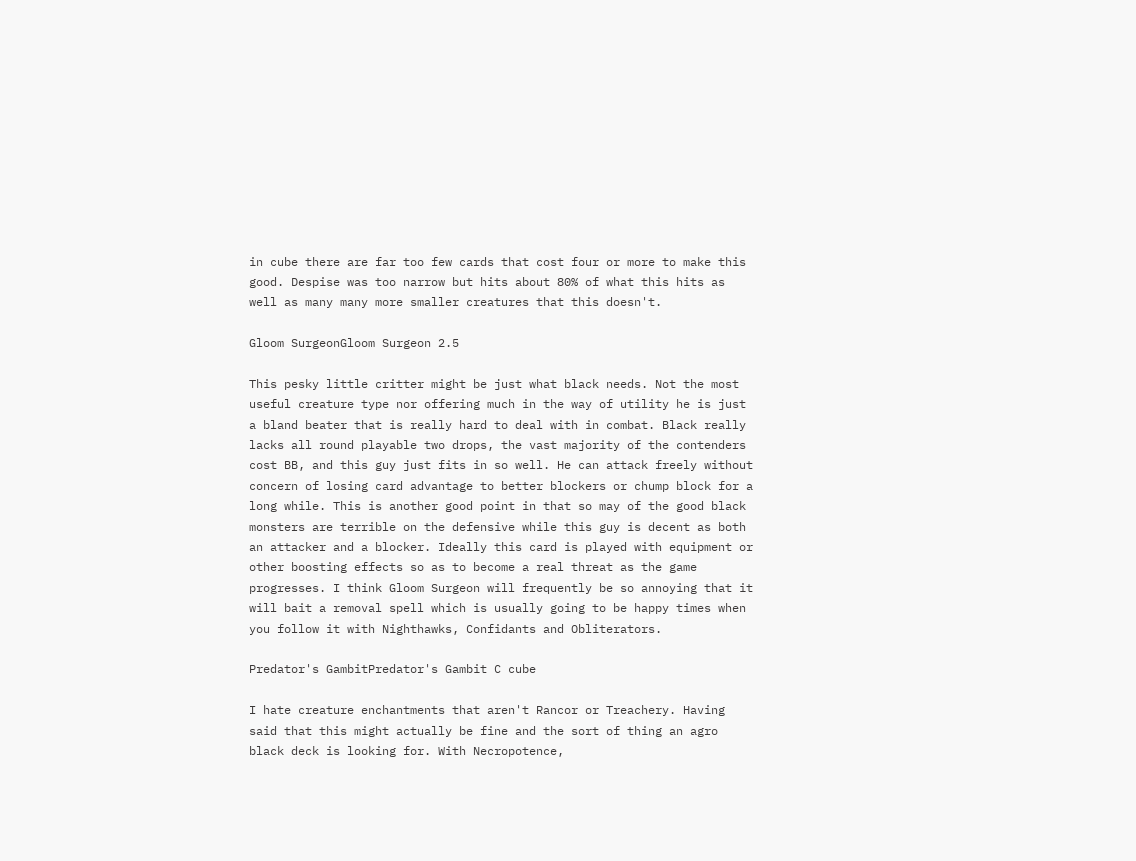in cube there are far too few cards that cost four or more to make this good. Despise was too narrow but hits about 80% of what this hits as well as many many more smaller creatures that this doesn't.

Gloom SurgeonGloom Surgeon 2.5

This pesky little critter might be just what black needs. Not the most useful creature type nor offering much in the way of utility he is just a bland beater that is really hard to deal with in combat. Black really lacks all round playable two drops, the vast majority of the contenders cost BB, and this guy just fits in so well. He can attack freely without concern of losing card advantage to better blockers or chump block for a long while. This is another good point in that so may of the good black monsters are terrible on the defensive while this guy is decent as both an attacker and a blocker. Ideally this card is played with equipment or other boosting effects so as to become a real threat as the game progresses. I think Gloom Surgeon will frequently be so annoying that it will bait a removal spell which is usually going to be happy times when you follow it with Nighthawks, Confidants and Obliterators.

Predator's GambitPredator's Gambit C cube

I hate creature enchantments that aren't Rancor or Treachery. Having said that this might actually be fine and the sort of thing an agro black deck is looking for. With Necropotence,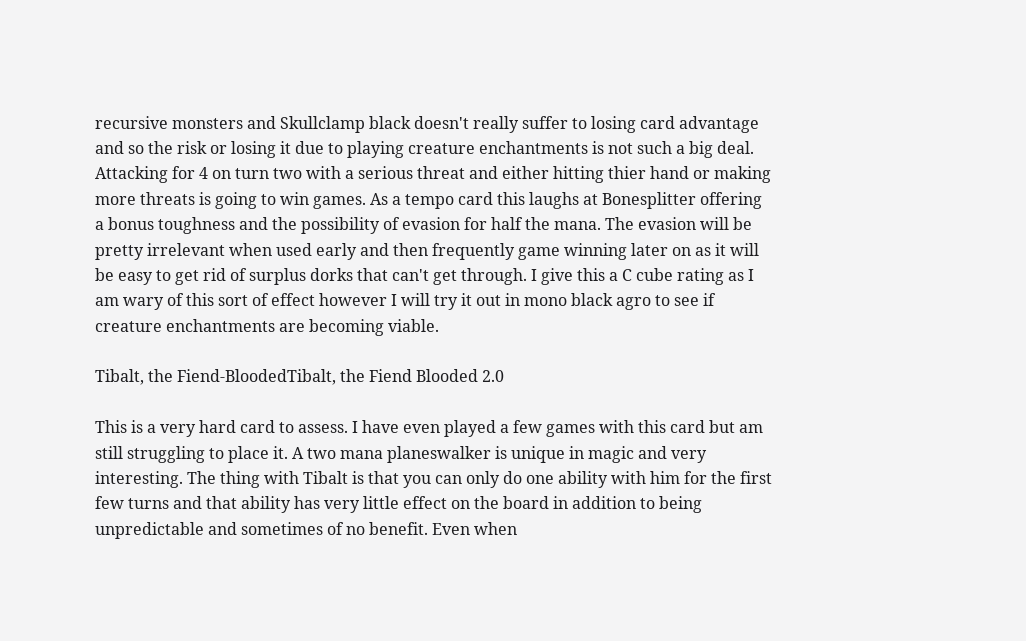recursive monsters and Skullclamp black doesn't really suffer to losing card advantage and so the risk or losing it due to playing creature enchantments is not such a big deal. Attacking for 4 on turn two with a serious threat and either hitting thier hand or making more threats is going to win games. As a tempo card this laughs at Bonesplitter offering a bonus toughness and the possibility of evasion for half the mana. The evasion will be pretty irrelevant when used early and then frequently game winning later on as it will be easy to get rid of surplus dorks that can't get through. I give this a C cube rating as I am wary of this sort of effect however I will try it out in mono black agro to see if creature enchantments are becoming viable.

Tibalt, the Fiend-BloodedTibalt, the Fiend Blooded 2.0

This is a very hard card to assess. I have even played a few games with this card but am still struggling to place it. A two mana planeswalker is unique in magic and very interesting. The thing with Tibalt is that you can only do one ability with him for the first few turns and that ability has very little effect on the board in addition to being unpredictable and sometimes of no benefit. Even when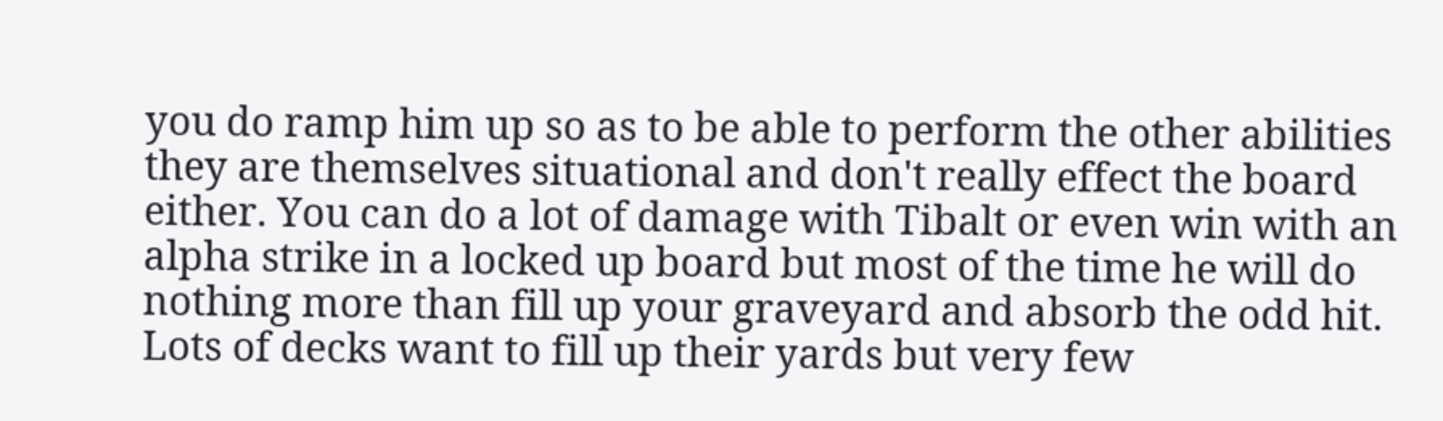you do ramp him up so as to be able to perform the other abilities they are themselves situational and don't really effect the board either. You can do a lot of damage with Tibalt or even win with an alpha strike in a locked up board but most of the time he will do nothing more than fill up your graveyard and absorb the odd hit. Lots of decks want to fill up their yards but very few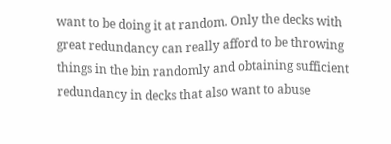want to be doing it at random. Only the decks with great redundancy can really afford to be throwing things in the bin randomly and obtaining sufficient redundancy in decks that also want to abuse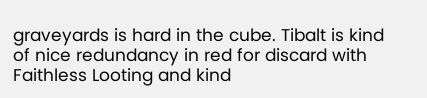graveyards is hard in the cube. Tibalt is kind of nice redundancy in red for discard with Faithless Looting and kind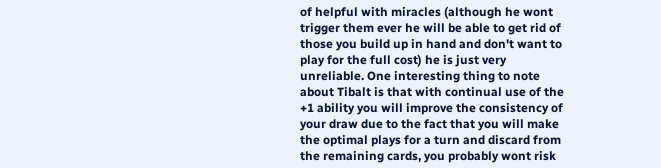of helpful with miracles (although he wont trigger them ever he will be able to get rid of those you build up in hand and don't want to play for the full cost) he is just very unreliable. One interesting thing to note about Tibalt is that with continual use of the +1 ability you will improve the consistency of your draw due to the fact that you will make the optimal plays for a turn and discard from the remaining cards, you probably wont risk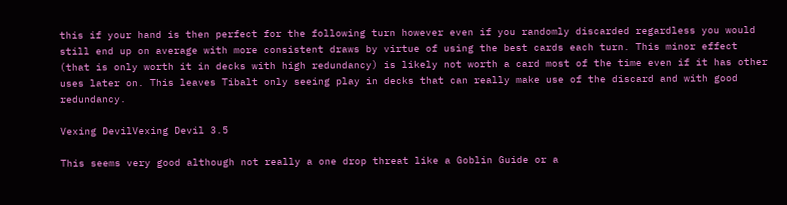this if your hand is then perfect for the following turn however even if you randomly discarded regardless you would still end up on average with more consistent draws by virtue of using the best cards each turn. This minor effect (that is only worth it in decks with high redundancy) is likely not worth a card most of the time even if it has other uses later on. This leaves Tibalt only seeing play in decks that can really make use of the discard and with good redundancy.

Vexing DevilVexing Devil 3.5

This seems very good although not really a one drop threat like a Goblin Guide or a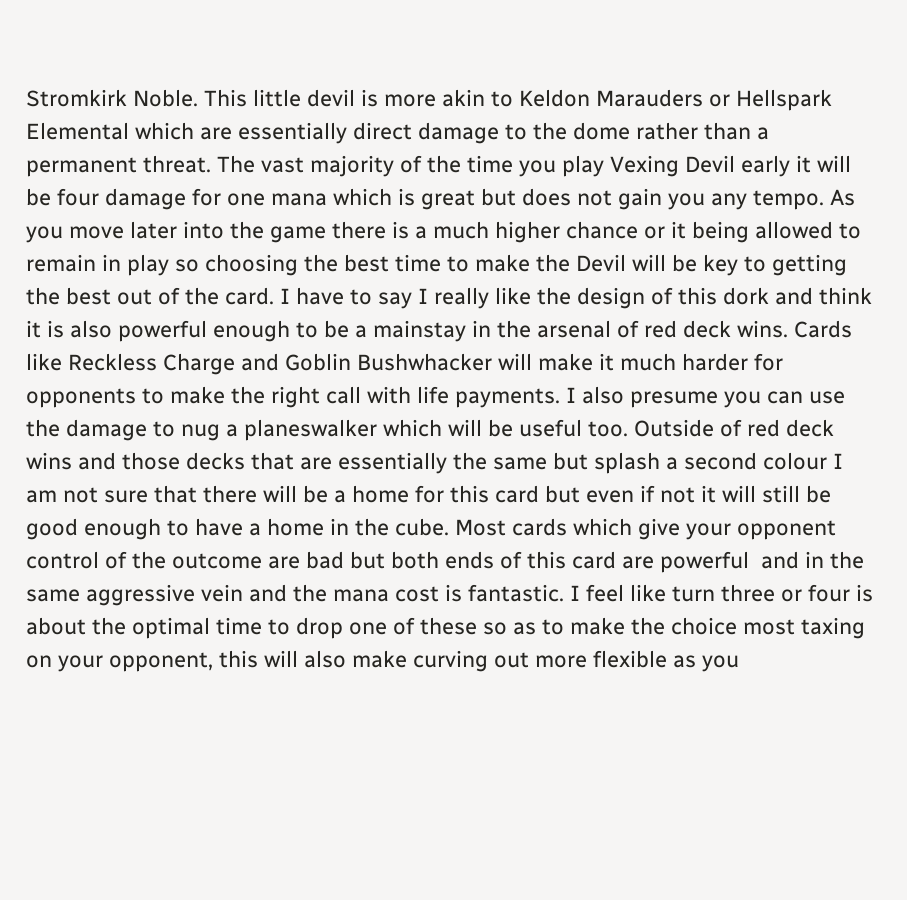Stromkirk Noble. This little devil is more akin to Keldon Marauders or Hellspark Elemental which are essentially direct damage to the dome rather than a permanent threat. The vast majority of the time you play Vexing Devil early it will be four damage for one mana which is great but does not gain you any tempo. As you move later into the game there is a much higher chance or it being allowed to remain in play so choosing the best time to make the Devil will be key to getting the best out of the card. I have to say I really like the design of this dork and think it is also powerful enough to be a mainstay in the arsenal of red deck wins. Cards like Reckless Charge and Goblin Bushwhacker will make it much harder for opponents to make the right call with life payments. I also presume you can use the damage to nug a planeswalker which will be useful too. Outside of red deck wins and those decks that are essentially the same but splash a second colour I am not sure that there will be a home for this card but even if not it will still be good enough to have a home in the cube. Most cards which give your opponent control of the outcome are bad but both ends of this card are powerful  and in the same aggressive vein and the mana cost is fantastic. I feel like turn three or four is about the optimal time to drop one of these so as to make the choice most taxing on your opponent, this will also make curving out more flexible as you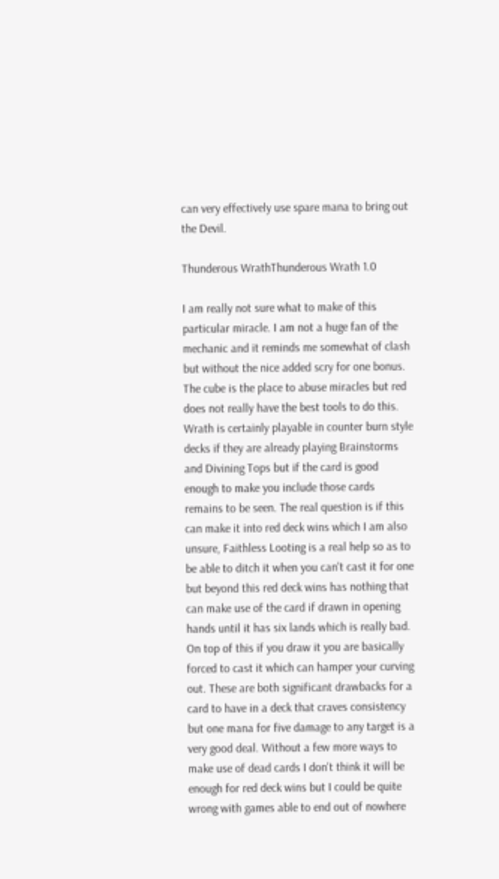can very effectively use spare mana to bring out the Devil.

Thunderous WrathThunderous Wrath 1.0

I am really not sure what to make of this particular miracle. I am not a huge fan of the mechanic and it reminds me somewhat of clash but without the nice added scry for one bonus. The cube is the place to abuse miracles but red does not really have the best tools to do this. Wrath is certainly playable in counter burn style decks if they are already playing Brainstorms and Divining Tops but if the card is good enough to make you include those cards remains to be seen. The real question is if this can make it into red deck wins which I am also unsure, Faithless Looting is a real help so as to be able to ditch it when you can't cast it for one but beyond this red deck wins has nothing that can make use of the card if drawn in opening hands until it has six lands which is really bad. On top of this if you draw it you are basically forced to cast it which can hamper your curving out. These are both significant drawbacks for a card to have in a deck that craves consistency but one mana for five damage to any target is a very good deal. Without a few more ways to make use of dead cards I don't think it will be enough for red deck wins but I could be quite wrong with games able to end out of nowhere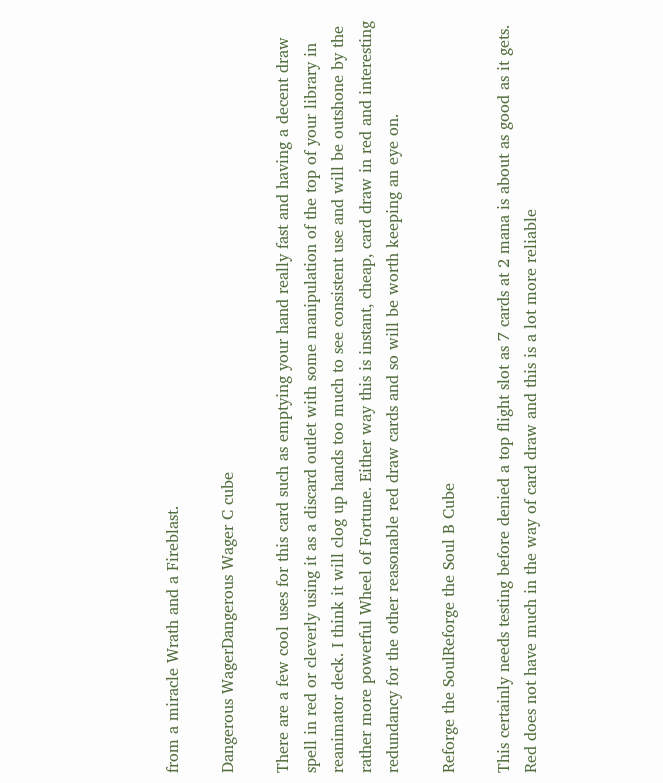from a miracle Wrath and a Fireblast.

Dangerous WagerDangerous Wager C cube

There are a few cool uses for this card such as emptying your hand really fast and having a decent draw spell in red or cleverly using it as a discard outlet with some manipulation of the top of your library in reanimator deck. I think it will clog up hands too much to see consistent use and will be outshone by the rather more powerful Wheel of Fortune. Either way this is instant, cheap, card draw in red and interesting redundancy for the other reasonable red draw cards and so will be worth keeping an eye on.

Reforge the SoulReforge the Soul B Cube

This certainly needs testing before denied a top flight slot as 7 cards at 2 mana is about as good as it gets. Red does not have much in the way of card draw and this is a lot more reliable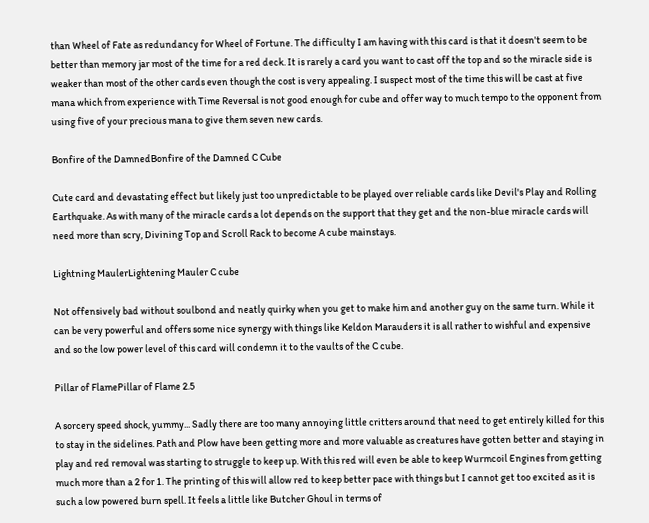than Wheel of Fate as redundancy for Wheel of Fortune. The difficulty I am having with this card is that it doesn't seem to be better than memory jar most of the time for a red deck. It is rarely a card you want to cast off the top and so the miracle side is weaker than most of the other cards even though the cost is very appealing. I suspect most of the time this will be cast at five mana which from experience with Time Reversal is not good enough for cube and offer way to much tempo to the opponent from using five of your precious mana to give them seven new cards.

Bonfire of the DamnedBonfire of the Damned C Cube

Cute card and devastating effect but likely just too unpredictable to be played over reliable cards like Devil's Play and Rolling Earthquake. As with many of the miracle cards a lot depends on the support that they get and the non-blue miracle cards will need more than scry, Divining Top and Scroll Rack to become A cube mainstays.

Lightning MaulerLightening Mauler C cube

Not offensively bad without soulbond and neatly quirky when you get to make him and another guy on the same turn. While it can be very powerful and offers some nice synergy with things like Keldon Marauders it is all rather to wishful and expensive and so the low power level of this card will condemn it to the vaults of the C cube.

Pillar of FlamePillar of Flame 2.5

A sorcery speed shock, yummy... Sadly there are too many annoying little critters around that need to get entirely killed for this to stay in the sidelines. Path and Plow have been getting more and more valuable as creatures have gotten better and staying in play and red removal was starting to struggle to keep up. With this red will even be able to keep Wurmcoil Engines from getting much more than a 2 for 1. The printing of this will allow red to keep better pace with things but I cannot get too excited as it is such a low powered burn spell. It feels a little like Butcher Ghoul in terms of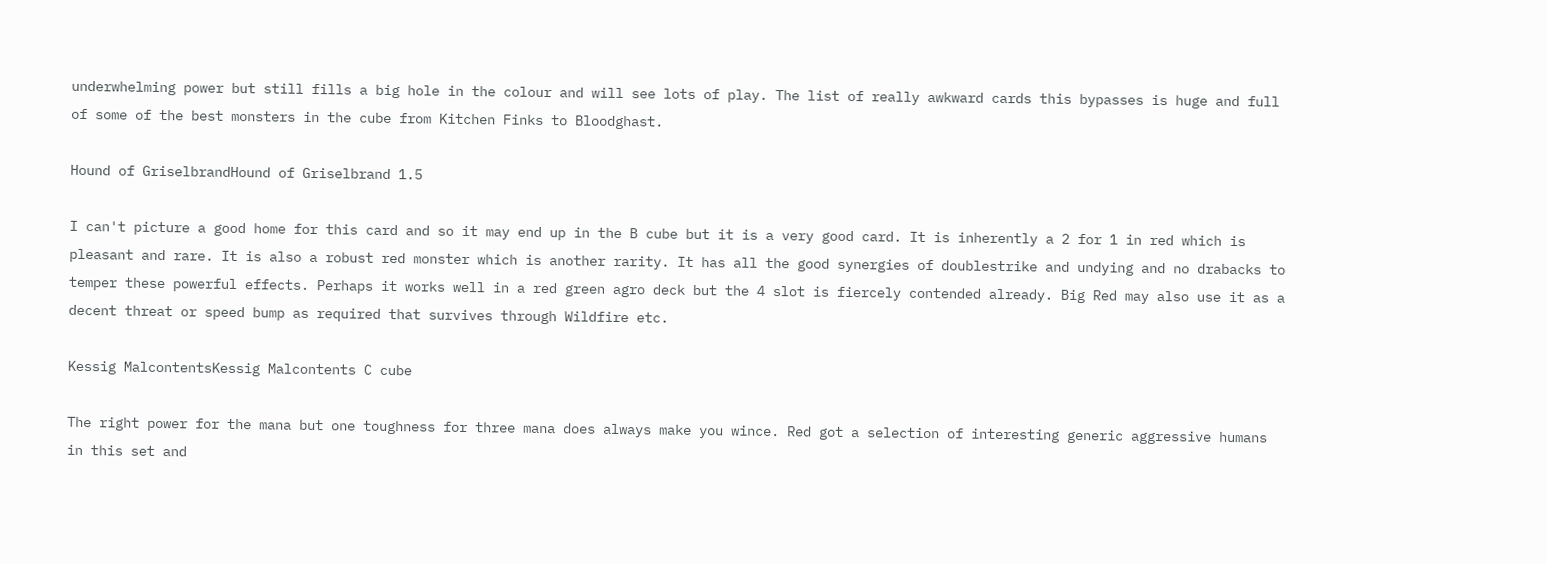underwhelming power but still fills a big hole in the colour and will see lots of play. The list of really awkward cards this bypasses is huge and full of some of the best monsters in the cube from Kitchen Finks to Bloodghast.

Hound of GriselbrandHound of Griselbrand 1.5

I can't picture a good home for this card and so it may end up in the B cube but it is a very good card. It is inherently a 2 for 1 in red which is pleasant and rare. It is also a robust red monster which is another rarity. It has all the good synergies of doublestrike and undying and no drabacks to temper these powerful effects. Perhaps it works well in a red green agro deck but the 4 slot is fiercely contended already. Big Red may also use it as a decent threat or speed bump as required that survives through Wildfire etc.

Kessig MalcontentsKessig Malcontents C cube

The right power for the mana but one toughness for three mana does always make you wince. Red got a selection of interesting generic aggressive humans in this set and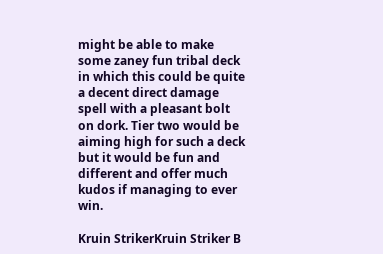might be able to make some zaney fun tribal deck in which this could be quite a decent direct damage spell with a pleasant bolt on dork. Tier two would be aiming high for such a deck but it would be fun and different and offer much kudos if managing to ever win.

Kruin StrikerKruin Striker B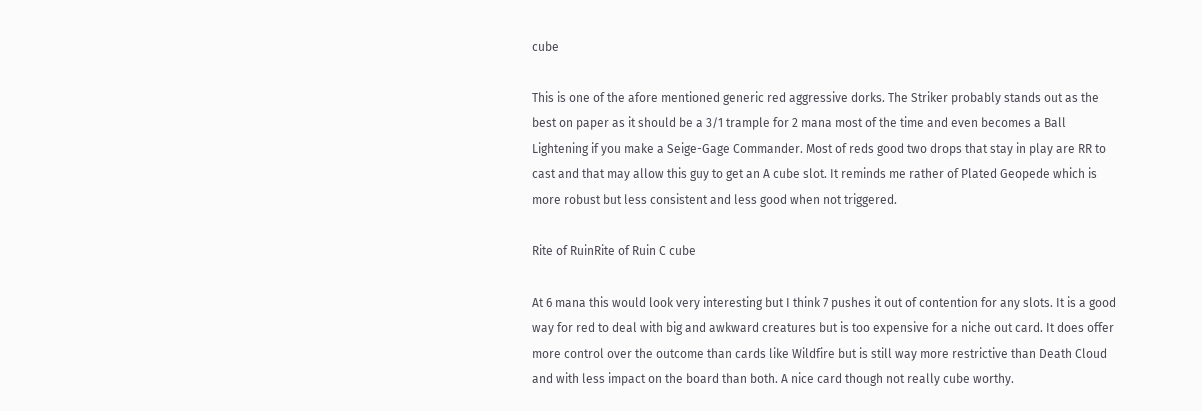cube

This is one of the afore mentioned generic red aggressive dorks. The Striker probably stands out as the best on paper as it should be a 3/1 trample for 2 mana most of the time and even becomes a Ball Lightening if you make a Seige-Gage Commander. Most of reds good two drops that stay in play are RR to cast and that may allow this guy to get an A cube slot. It reminds me rather of Plated Geopede which is more robust but less consistent and less good when not triggered.

Rite of RuinRite of Ruin C cube

At 6 mana this would look very interesting but I think 7 pushes it out of contention for any slots. It is a good way for red to deal with big and awkward creatures but is too expensive for a niche out card. It does offer more control over the outcome than cards like Wildfire but is still way more restrictive than Death Cloud and with less impact on the board than both. A nice card though not really cube worthy.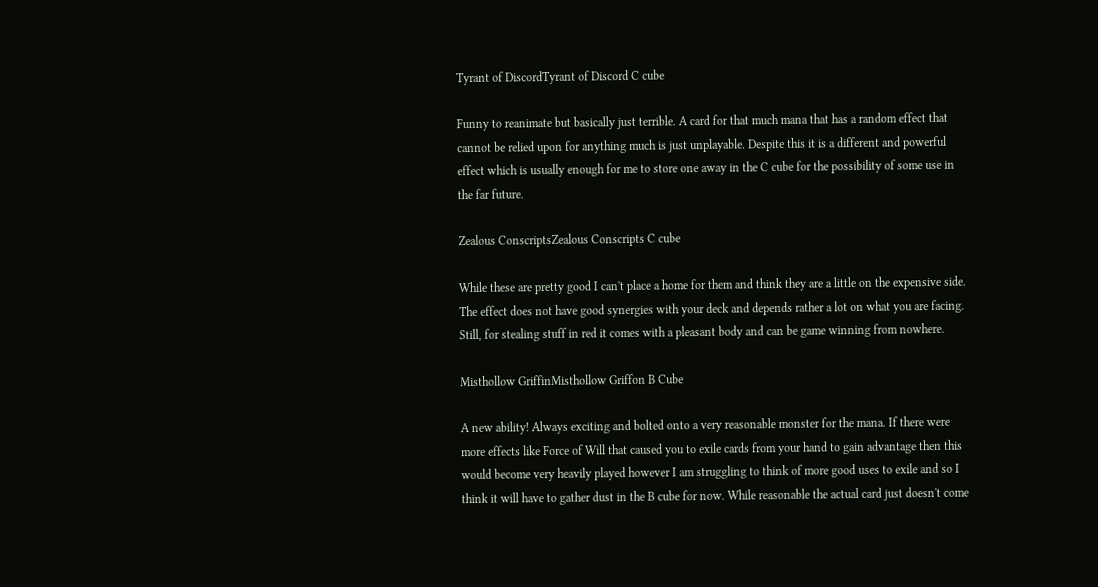Tyrant of DiscordTyrant of Discord C cube

Funny to reanimate but basically just terrible. A card for that much mana that has a random effect that cannot be relied upon for anything much is just unplayable. Despite this it is a different and powerful effect which is usually enough for me to store one away in the C cube for the possibility of some use in the far future.

Zealous ConscriptsZealous Conscripts C cube

While these are pretty good I can't place a home for them and think they are a little on the expensive side. The effect does not have good synergies with your deck and depends rather a lot on what you are facing. Still, for stealing stuff in red it comes with a pleasant body and can be game winning from nowhere.

Misthollow GriffinMisthollow Griffon B Cube

A new ability! Always exciting and bolted onto a very reasonable monster for the mana. If there were more effects like Force of Will that caused you to exile cards from your hand to gain advantage then this would become very heavily played however I am struggling to think of more good uses to exile and so I think it will have to gather dust in the B cube for now. While reasonable the actual card just doesn't come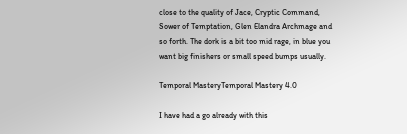close to the quality of Jace, Cryptic Command, Sower of Temptation, Glen Elandra Archmage and so forth. The dork is a bit too mid rage, in blue you want big finishers or small speed bumps usually.

Temporal MasteryTemporal Mastery 4.0

I have had a go already with this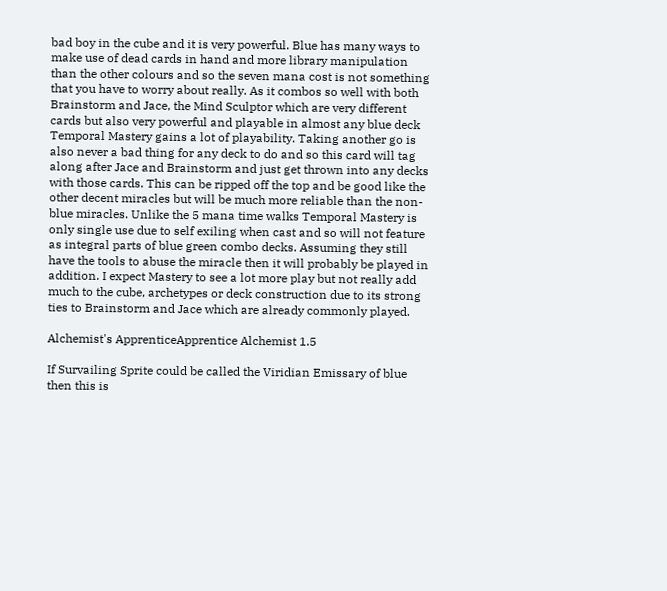bad boy in the cube and it is very powerful. Blue has many ways to make use of dead cards in hand and more library manipulation than the other colours and so the seven mana cost is not something that you have to worry about really. As it combos so well with both Brainstorm and Jace, the Mind Sculptor which are very different cards but also very powerful and playable in almost any blue deck Temporal Mastery gains a lot of playability. Taking another go is also never a bad thing for any deck to do and so this card will tag along after Jace and Brainstorm and just get thrown into any decks with those cards. This can be ripped off the top and be good like the other decent miracles but will be much more reliable than the non-blue miracles. Unlike the 5 mana time walks Temporal Mastery is only single use due to self exiling when cast and so will not feature as integral parts of blue green combo decks. Assuming they still have the tools to abuse the miracle then it will probably be played in addition. I expect Mastery to see a lot more play but not really add much to the cube, archetypes or deck construction due to its strong ties to Brainstorm and Jace which are already commonly played.

Alchemist's ApprenticeApprentice Alchemist 1.5

If Survailing Sprite could be called the Viridian Emissary of blue then this is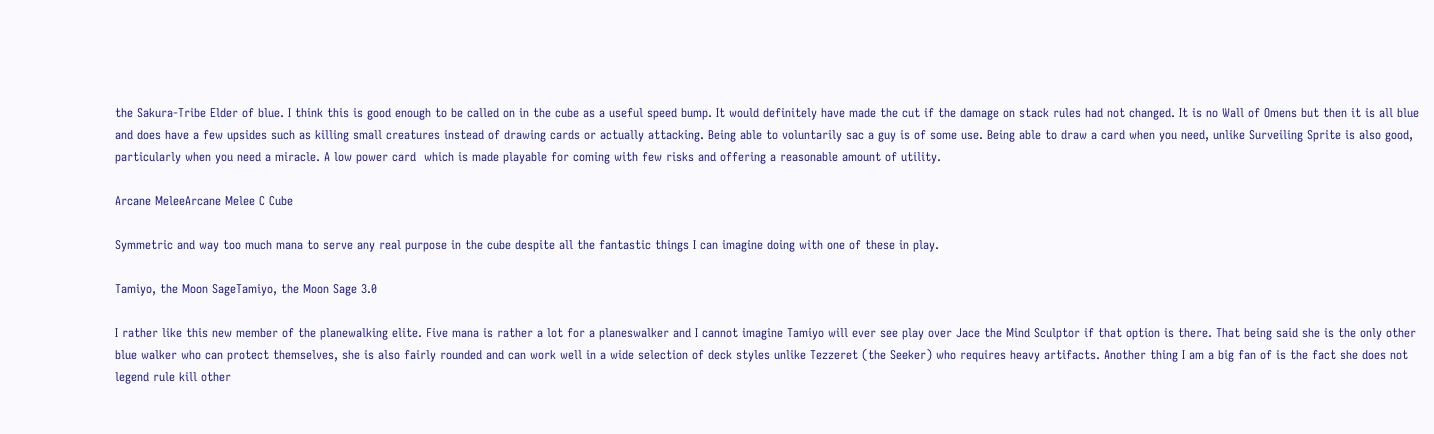the Sakura-Tribe Elder of blue. I think this is good enough to be called on in the cube as a useful speed bump. It would definitely have made the cut if the damage on stack rules had not changed. It is no Wall of Omens but then it is all blue and does have a few upsides such as killing small creatures instead of drawing cards or actually attacking. Being able to voluntarily sac a guy is of some use. Being able to draw a card when you need, unlike Surveiling Sprite is also good, particularly when you need a miracle. A low power card  which is made playable for coming with few risks and offering a reasonable amount of utility.

Arcane MeleeArcane Melee C Cube

Symmetric and way too much mana to serve any real purpose in the cube despite all the fantastic things I can imagine doing with one of these in play.

Tamiyo, the Moon SageTamiyo, the Moon Sage 3.0

I rather like this new member of the planewalking elite. Five mana is rather a lot for a planeswalker and I cannot imagine Tamiyo will ever see play over Jace the Mind Sculptor if that option is there. That being said she is the only other blue walker who can protect themselves, she is also fairly rounded and can work well in a wide selection of deck styles unlike Tezzeret (the Seeker) who requires heavy artifacts. Another thing I am a big fan of is the fact she does not legend rule kill other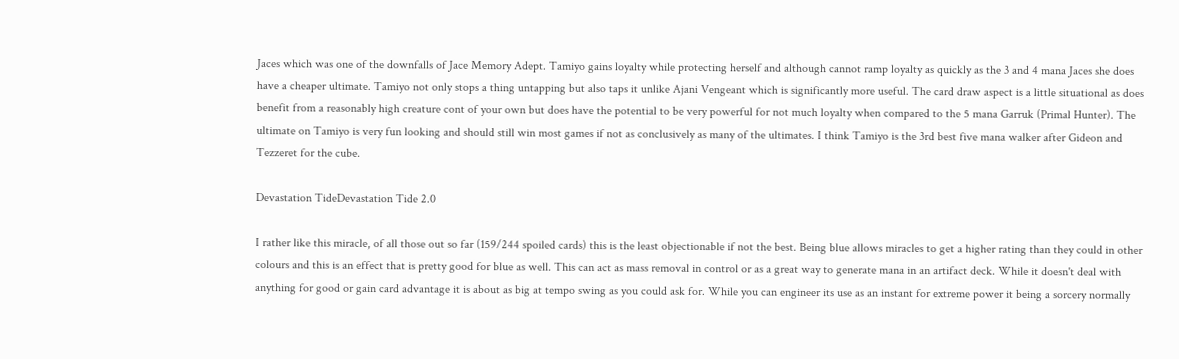Jaces which was one of the downfalls of Jace Memory Adept. Tamiyo gains loyalty while protecting herself and although cannot ramp loyalty as quickly as the 3 and 4 mana Jaces she does have a cheaper ultimate. Tamiyo not only stops a thing untapping but also taps it unlike Ajani Vengeant which is significantly more useful. The card draw aspect is a little situational as does benefit from a reasonably high creature cont of your own but does have the potential to be very powerful for not much loyalty when compared to the 5 mana Garruk (Primal Hunter). The ultimate on Tamiyo is very fun looking and should still win most games if not as conclusively as many of the ultimates. I think Tamiyo is the 3rd best five mana walker after Gideon and Tezzeret for the cube.

Devastation TideDevastation Tide 2.0

I rather like this miracle, of all those out so far (159/244 spoiled cards) this is the least objectionable if not the best. Being blue allows miracles to get a higher rating than they could in other colours and this is an effect that is pretty good for blue as well. This can act as mass removal in control or as a great way to generate mana in an artifact deck. While it doesn't deal with anything for good or gain card advantage it is about as big at tempo swing as you could ask for. While you can engineer its use as an instant for extreme power it being a sorcery normally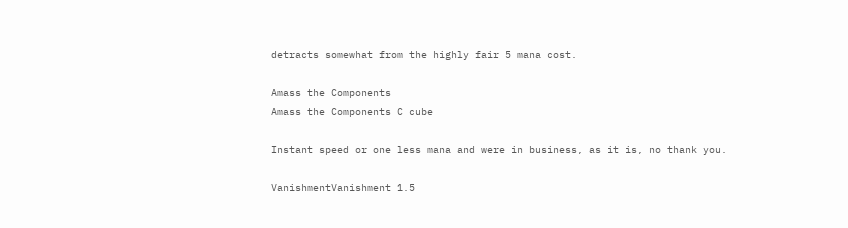detracts somewhat from the highly fair 5 mana cost.

Amass the Components
Amass the Components C cube

Instant speed or one less mana and were in business, as it is, no thank you.

VanishmentVanishment 1.5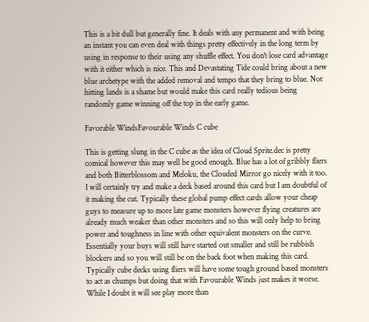This is a bit dull but generally fine. It deals with any permanent and with being an instant you can even deal with things pretty effectively in the long term by using in response to their using any shuffle effect. You don't lose card advantage with it either which is nice. This and Devastating Tide could bring about a new blue archetype with the added removal and tempo that they bring to blue. Not hitting lands is a shame but would make this card really tedious being randomly game winning off the top in the early game.

Favorable WindsFavourable Winds C cube

This is getting slung in the C cube as the idea of Cloud Sprite.dec is pretty comical however this may well be good enough. Blue has a lot of gribbly fliers and both Bitterblossom and Meloku, the Clouded Mirror go nicely with it too. I will certainly try and make a deck based around this card but I am doubtful of it making the cut. Typically these global pump effect cards allow your cheap guys to measure up to more late game monsters however flying creatures are already much weaker than other monsters and so this will only help to bring power and toughness in line with other equivalent monsters on the curve. Essentially your buys will still have started out smaller and still be rubbish blockers and so you will still be on the back foot when making this card. Typically cube decks using fliers will have some tough ground based monsters to act as chumps but doing that with Favourable Winds just makes it worse. While I doubt it will see play more than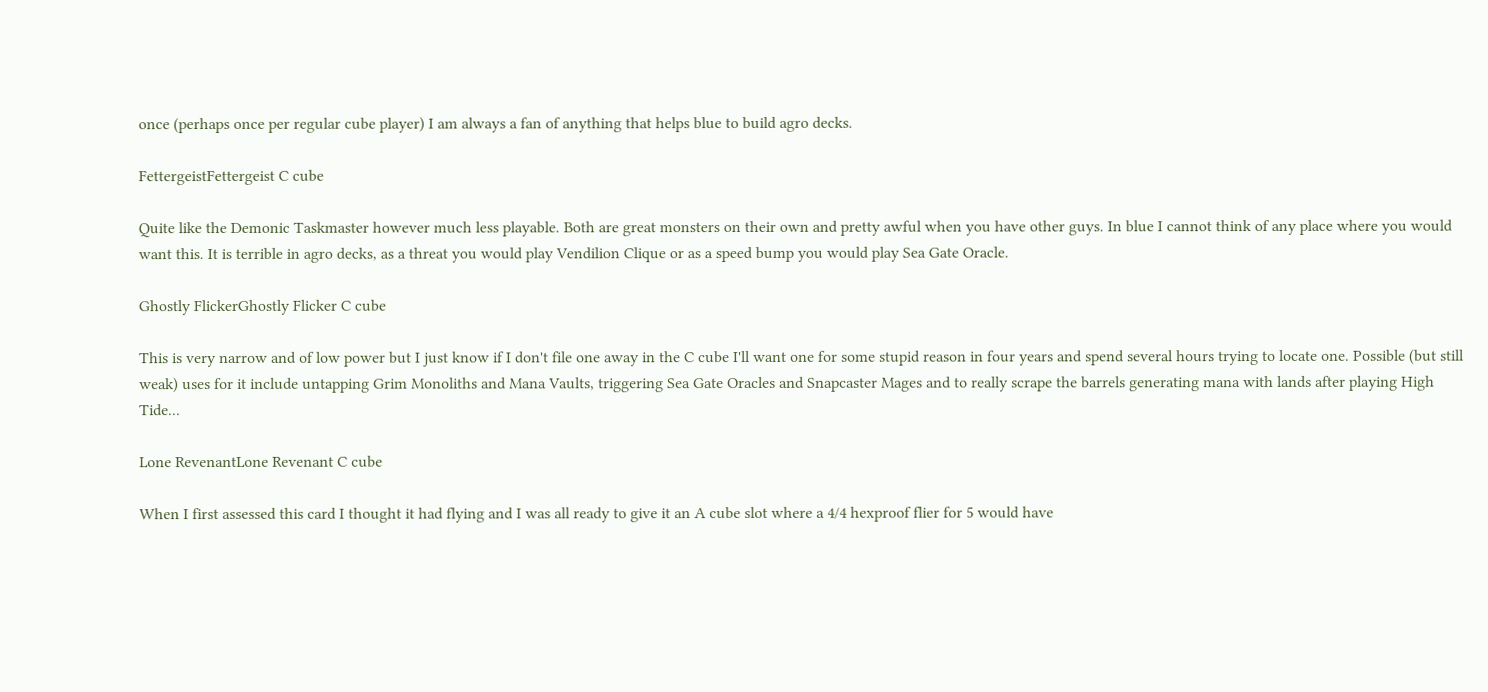once (perhaps once per regular cube player) I am always a fan of anything that helps blue to build agro decks.

FettergeistFettergeist C cube

Quite like the Demonic Taskmaster however much less playable. Both are great monsters on their own and pretty awful when you have other guys. In blue I cannot think of any place where you would want this. It is terrible in agro decks, as a threat you would play Vendilion Clique or as a speed bump you would play Sea Gate Oracle.

Ghostly FlickerGhostly Flicker C cube

This is very narrow and of low power but I just know if I don't file one away in the C cube I'll want one for some stupid reason in four years and spend several hours trying to locate one. Possible (but still weak) uses for it include untapping Grim Monoliths and Mana Vaults, triggering Sea Gate Oracles and Snapcaster Mages and to really scrape the barrels generating mana with lands after playing High Tide...

Lone RevenantLone Revenant C cube

When I first assessed this card I thought it had flying and I was all ready to give it an A cube slot where a 4/4 hexproof flier for 5 would have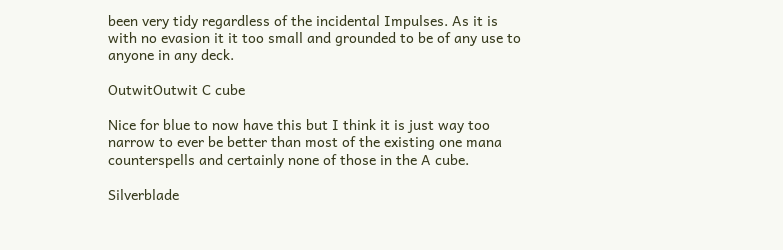been very tidy regardless of the incidental Impulses. As it is with no evasion it it too small and grounded to be of any use to anyone in any deck.

OutwitOutwit C cube

Nice for blue to now have this but I think it is just way too narrow to ever be better than most of the existing one mana counterspells and certainly none of those in the A cube.

Silverblade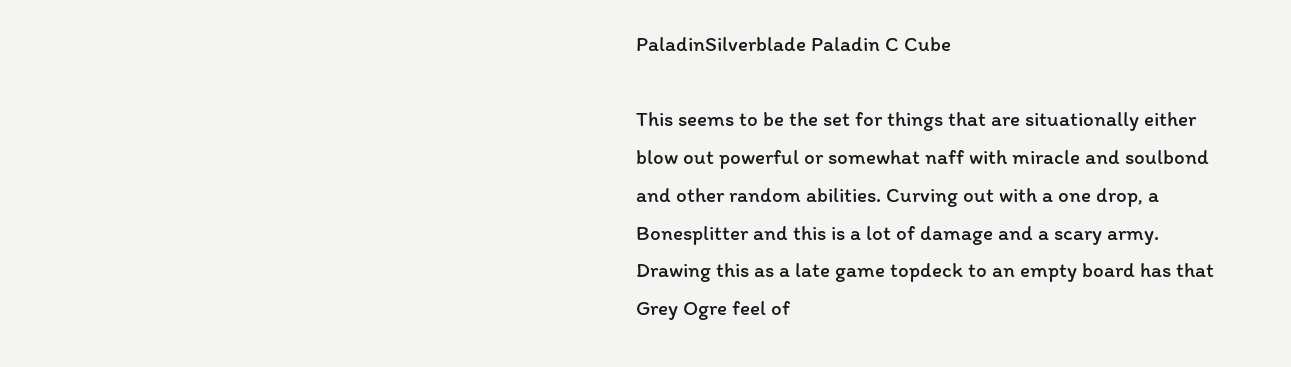PaladinSilverblade Paladin C Cube

This seems to be the set for things that are situationally either blow out powerful or somewhat naff with miracle and soulbond and other random abilities. Curving out with a one drop, a Bonesplitter and this is a lot of damage and a scary army. Drawing this as a late game topdeck to an empty board has that Grey Ogre feel of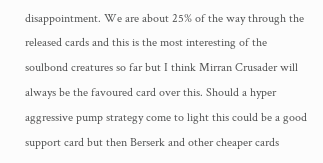disappointment. We are about 25% of the way through the released cards and this is the most interesting of the soulbond creatures so far but I think Mirran Crusader will always be the favoured card over this. Should a hyper aggressive pump strategy come to light this could be a good support card but then Berserk and other cheaper cards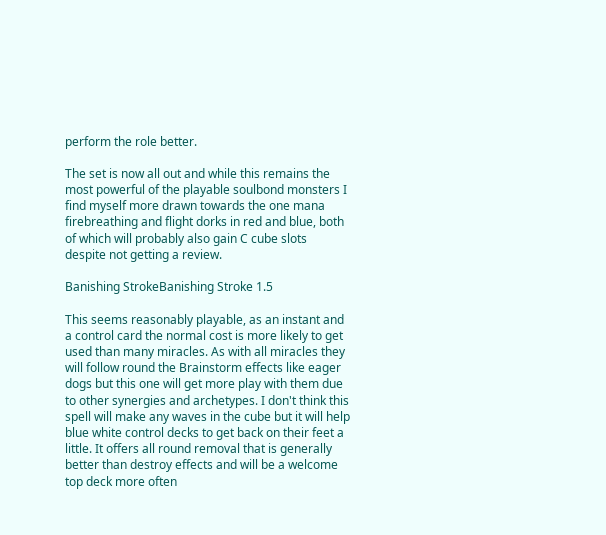perform the role better.

The set is now all out and while this remains the most powerful of the playable soulbond monsters I find myself more drawn towards the one mana firebreathing and flight dorks in red and blue, both of which will probably also gain C cube slots despite not getting a review.

Banishing StrokeBanishing Stroke 1.5

This seems reasonably playable, as an instant and a control card the normal cost is more likely to get used than many miracles. As with all miracles they will follow round the Brainstorm effects like eager dogs but this one will get more play with them due to other synergies and archetypes. I don't think this spell will make any waves in the cube but it will help blue white control decks to get back on their feet a little. It offers all round removal that is generally better than destroy effects and will be a welcome top deck more often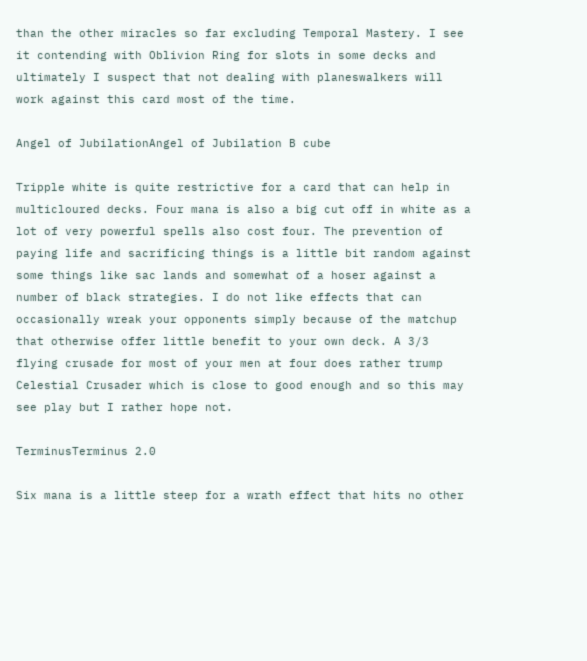than the other miracles so far excluding Temporal Mastery. I see it contending with Oblivion Ring for slots in some decks and ultimately I suspect that not dealing with planeswalkers will work against this card most of the time.

Angel of JubilationAngel of Jubilation B cube

Tripple white is quite restrictive for a card that can help in multicloured decks. Four mana is also a big cut off in white as a lot of very powerful spells also cost four. The prevention of paying life and sacrificing things is a little bit random against some things like sac lands and somewhat of a hoser against a number of black strategies. I do not like effects that can occasionally wreak your opponents simply because of the matchup that otherwise offer little benefit to your own deck. A 3/3 flying crusade for most of your men at four does rather trump Celestial Crusader which is close to good enough and so this may see play but I rather hope not.

TerminusTerminus 2.0

Six mana is a little steep for a wrath effect that hits no other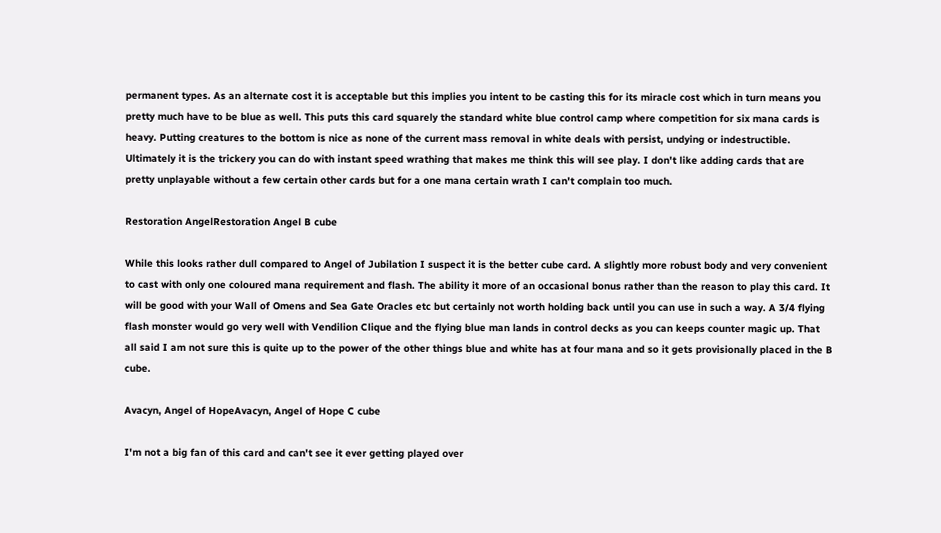permanent types. As an alternate cost it is acceptable but this implies you intent to be casting this for its miracle cost which in turn means you pretty much have to be blue as well. This puts this card squarely the standard white blue control camp where competition for six mana cards is heavy. Putting creatures to the bottom is nice as none of the current mass removal in white deals with persist, undying or indestructible. Ultimately it is the trickery you can do with instant speed wrathing that makes me think this will see play. I don't like adding cards that are pretty unplayable without a few certain other cards but for a one mana certain wrath I can't complain too much.

Restoration AngelRestoration Angel B cube

While this looks rather dull compared to Angel of Jubilation I suspect it is the better cube card. A slightly more robust body and very convenient to cast with only one coloured mana requirement and flash. The ability it more of an occasional bonus rather than the reason to play this card. It will be good with your Wall of Omens and Sea Gate Oracles etc but certainly not worth holding back until you can use in such a way. A 3/4 flying flash monster would go very well with Vendilion Clique and the flying blue man lands in control decks as you can keeps counter magic up. That all said I am not sure this is quite up to the power of the other things blue and white has at four mana and so it gets provisionally placed in the B cube.

Avacyn, Angel of HopeAvacyn, Angel of Hope C cube

I'm not a big fan of this card and can't see it ever getting played over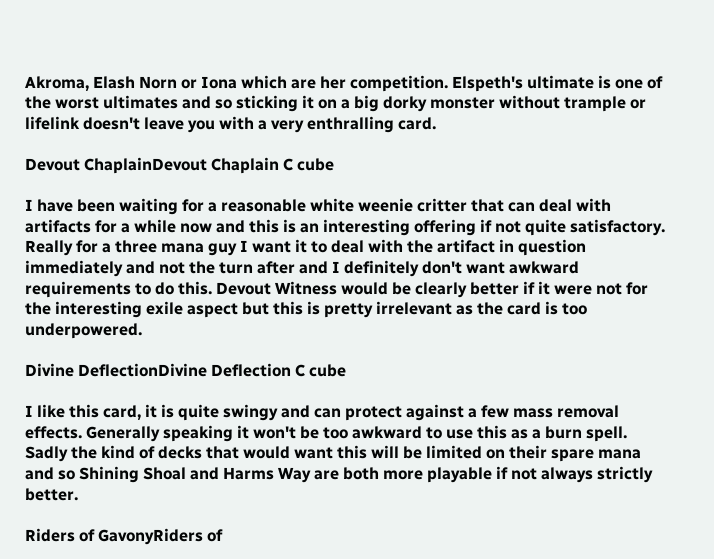Akroma, Elash Norn or Iona which are her competition. Elspeth's ultimate is one of the worst ultimates and so sticking it on a big dorky monster without trample or lifelink doesn't leave you with a very enthralling card.

Devout ChaplainDevout Chaplain C cube

I have been waiting for a reasonable white weenie critter that can deal with artifacts for a while now and this is an interesting offering if not quite satisfactory. Really for a three mana guy I want it to deal with the artifact in question immediately and not the turn after and I definitely don't want awkward requirements to do this. Devout Witness would be clearly better if it were not for the interesting exile aspect but this is pretty irrelevant as the card is too underpowered.

Divine DeflectionDivine Deflection C cube

I like this card, it is quite swingy and can protect against a few mass removal effects. Generally speaking it won't be too awkward to use this as a burn spell. Sadly the kind of decks that would want this will be limited on their spare mana and so Shining Shoal and Harms Way are both more playable if not always strictly better.

Riders of GavonyRiders of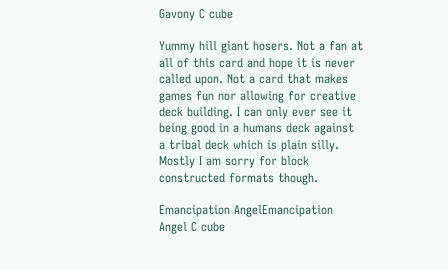Gavony C cube

Yummy hill giant hosers. Not a fan at all of this card and hope it is never called upon. Not a card that makes games fun nor allowing for creative deck building. I can only ever see it being good in a humans deck against a tribal deck which is plain silly. Mostly I am sorry for block constructed formats though.

Emancipation AngelEmancipation Angel C cube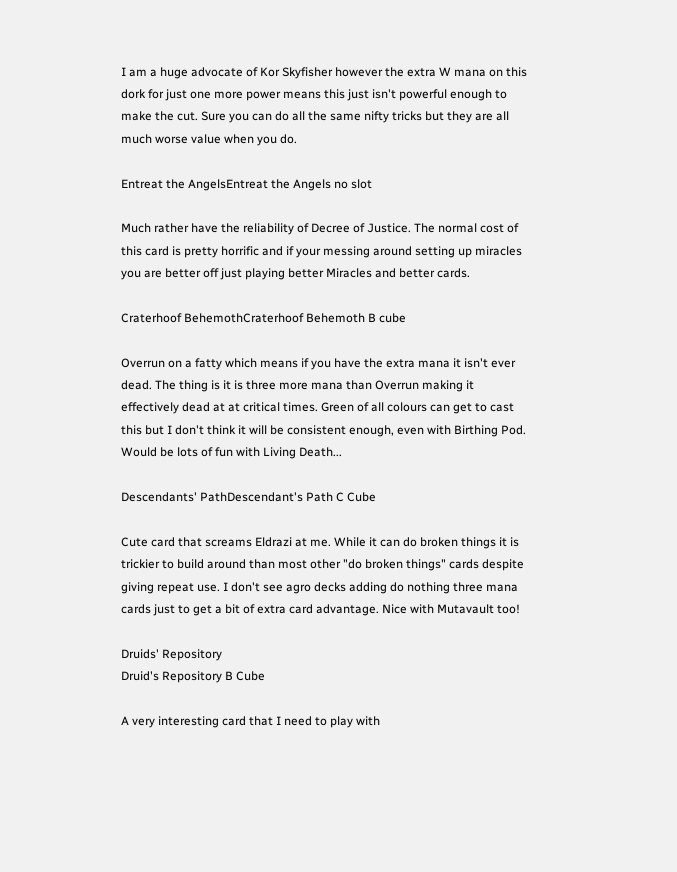I am a huge advocate of Kor Skyfisher however the extra W mana on this dork for just one more power means this just isn't powerful enough to make the cut. Sure you can do all the same nifty tricks but they are all much worse value when you do.

Entreat the AngelsEntreat the Angels no slot

Much rather have the reliability of Decree of Justice. The normal cost of this card is pretty horrific and if your messing around setting up miracles you are better off just playing better Miracles and better cards.

Craterhoof BehemothCraterhoof Behemoth B cube

Overrun on a fatty which means if you have the extra mana it isn't ever dead. The thing is it is three more mana than Overrun making it effectively dead at at critical times. Green of all colours can get to cast this but I don't think it will be consistent enough, even with Birthing Pod. Would be lots of fun with Living Death...

Descendants' PathDescendant's Path C Cube

Cute card that screams Eldrazi at me. While it can do broken things it is trickier to build around than most other "do broken things" cards despite giving repeat use. I don't see agro decks adding do nothing three mana cards just to get a bit of extra card advantage. Nice with Mutavault too!

Druids' Repository
Druid's Repository B Cube

A very interesting card that I need to play with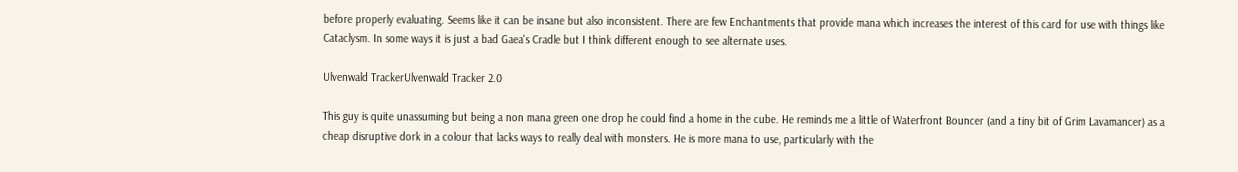before properly evaluating. Seems like it can be insane but also inconsistent. There are few Enchantments that provide mana which increases the interest of this card for use with things like Cataclysm. In some ways it is just a bad Gaea's Cradle but I think different enough to see alternate uses.

Ulvenwald TrackerUlvenwald Tracker 2.0

This guy is quite unassuming but being a non mana green one drop he could find a home in the cube. He reminds me a little of Waterfront Bouncer (and a tiny bit of Grim Lavamancer) as a cheap disruptive dork in a colour that lacks ways to really deal with monsters. He is more mana to use, particularly with the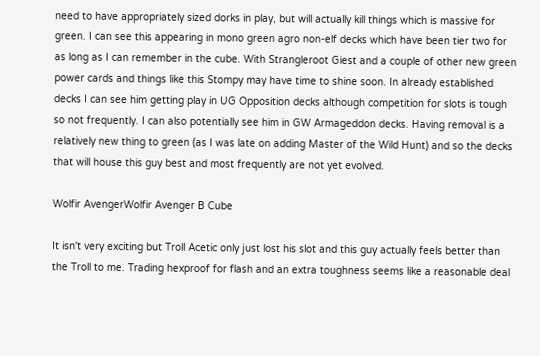need to have appropriately sized dorks in play, but will actually kill things which is massive for green. I can see this appearing in mono green agro non-elf decks which have been tier two for as long as I can remember in the cube. With Strangleroot Giest and a couple of other new green power cards and things like this Stompy may have time to shine soon. In already established decks I can see him getting play in UG Opposition decks although competition for slots is tough so not frequently. I can also potentially see him in GW Armageddon decks. Having removal is a relatively new thing to green (as I was late on adding Master of the Wild Hunt) and so the decks that will house this guy best and most frequently are not yet evolved.

Wolfir AvengerWolfir Avenger B Cube

It isn't very exciting but Troll Acetic only just lost his slot and this guy actually feels better than the Troll to me. Trading hexproof for flash and an extra toughness seems like a reasonable deal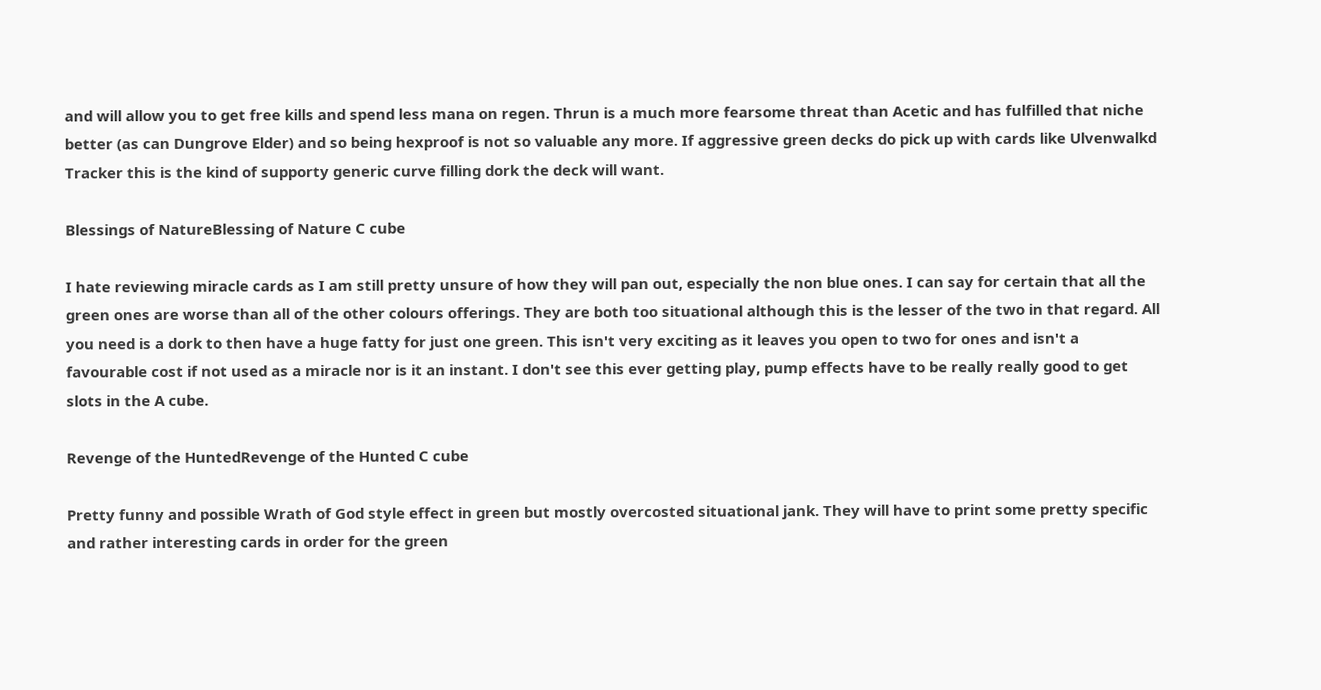and will allow you to get free kills and spend less mana on regen. Thrun is a much more fearsome threat than Acetic and has fulfilled that niche better (as can Dungrove Elder) and so being hexproof is not so valuable any more. If aggressive green decks do pick up with cards like Ulvenwalkd Tracker this is the kind of supporty generic curve filling dork the deck will want.

Blessings of NatureBlessing of Nature C cube

I hate reviewing miracle cards as I am still pretty unsure of how they will pan out, especially the non blue ones. I can say for certain that all the green ones are worse than all of the other colours offerings. They are both too situational although this is the lesser of the two in that regard. All you need is a dork to then have a huge fatty for just one green. This isn't very exciting as it leaves you open to two for ones and isn't a favourable cost if not used as a miracle nor is it an instant. I don't see this ever getting play, pump effects have to be really really good to get slots in the A cube.

Revenge of the HuntedRevenge of the Hunted C cube

Pretty funny and possible Wrath of God style effect in green but mostly overcosted situational jank. They will have to print some pretty specific and rather interesting cards in order for the green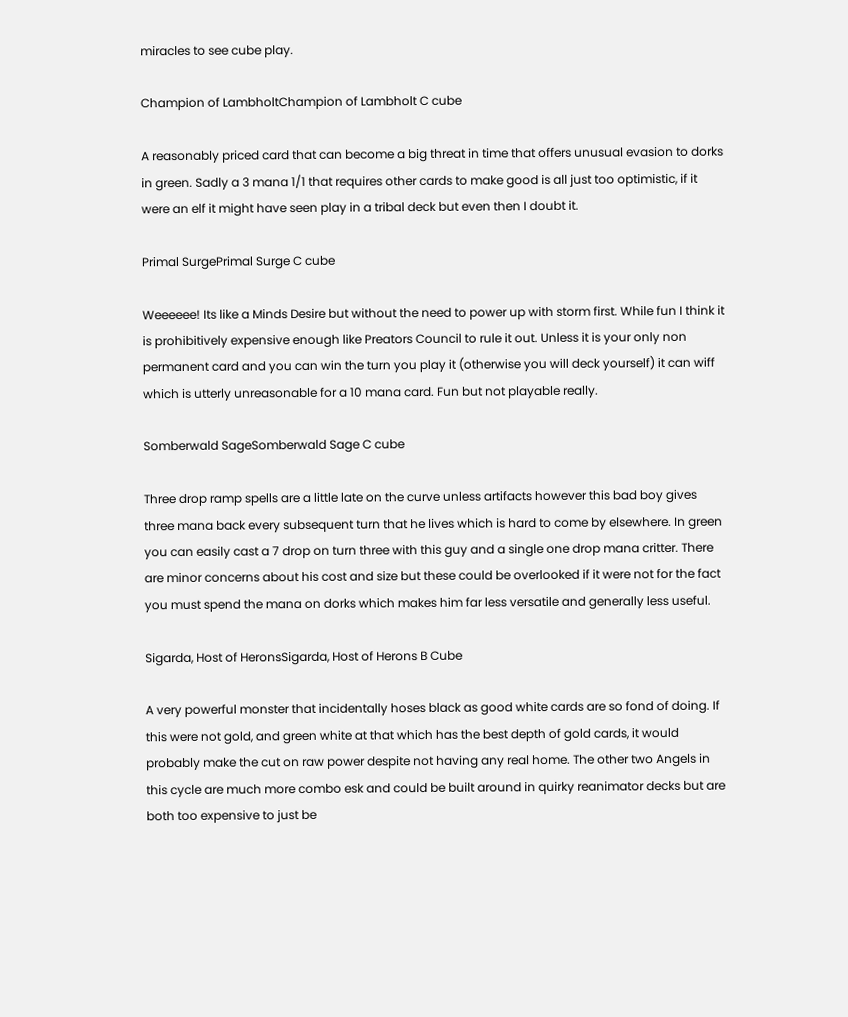miracles to see cube play.

Champion of LambholtChampion of Lambholt C cube

A reasonably priced card that can become a big threat in time that offers unusual evasion to dorks in green. Sadly a 3 mana 1/1 that requires other cards to make good is all just too optimistic, if it were an elf it might have seen play in a tribal deck but even then I doubt it.

Primal SurgePrimal Surge C cube

Weeeeee! Its like a Minds Desire but without the need to power up with storm first. While fun I think it is prohibitively expensive enough like Preators Council to rule it out. Unless it is your only non permanent card and you can win the turn you play it (otherwise you will deck yourself) it can wiff which is utterly unreasonable for a 10 mana card. Fun but not playable really.

Somberwald SageSomberwald Sage C cube

Three drop ramp spells are a little late on the curve unless artifacts however this bad boy gives three mana back every subsequent turn that he lives which is hard to come by elsewhere. In green you can easily cast a 7 drop on turn three with this guy and a single one drop mana critter. There are minor concerns about his cost and size but these could be overlooked if it were not for the fact you must spend the mana on dorks which makes him far less versatile and generally less useful.

Sigarda, Host of HeronsSigarda, Host of Herons B Cube

A very powerful monster that incidentally hoses black as good white cards are so fond of doing. If this were not gold, and green white at that which has the best depth of gold cards, it would probably make the cut on raw power despite not having any real home. The other two Angels in this cycle are much more combo esk and could be built around in quirky reanimator decks but are both too expensive to just be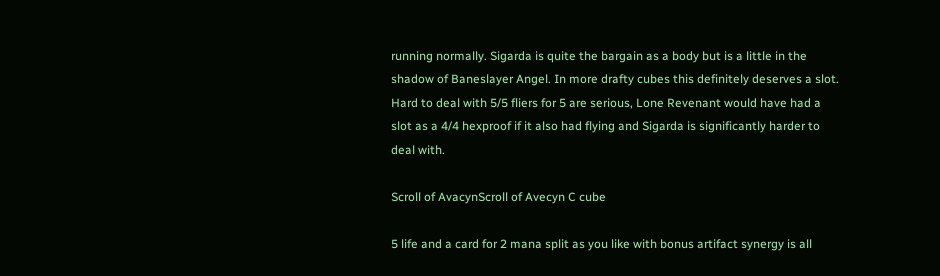running normally. Sigarda is quite the bargain as a body but is a little in the shadow of Baneslayer Angel. In more drafty cubes this definitely deserves a slot. Hard to deal with 5/5 fliers for 5 are serious, Lone Revenant would have had a slot as a 4/4 hexproof if it also had flying and Sigarda is significantly harder to deal with.

Scroll of AvacynScroll of Avecyn C cube

5 life and a card for 2 mana split as you like with bonus artifact synergy is all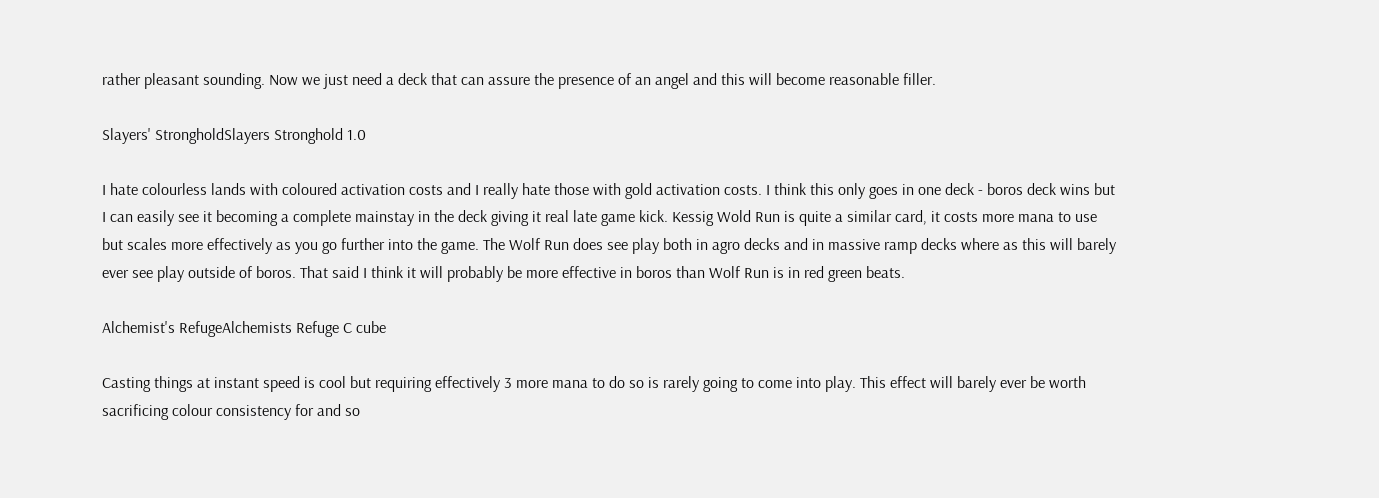rather pleasant sounding. Now we just need a deck that can assure the presence of an angel and this will become reasonable filler.

Slayers' StrongholdSlayers Stronghold 1.0

I hate colourless lands with coloured activation costs and I really hate those with gold activation costs. I think this only goes in one deck - boros deck wins but I can easily see it becoming a complete mainstay in the deck giving it real late game kick. Kessig Wold Run is quite a similar card, it costs more mana to use but scales more effectively as you go further into the game. The Wolf Run does see play both in agro decks and in massive ramp decks where as this will barely ever see play outside of boros. That said I think it will probably be more effective in boros than Wolf Run is in red green beats.

Alchemist's RefugeAlchemists Refuge C cube

Casting things at instant speed is cool but requiring effectively 3 more mana to do so is rarely going to come into play. This effect will barely ever be worth sacrificing colour consistency for and so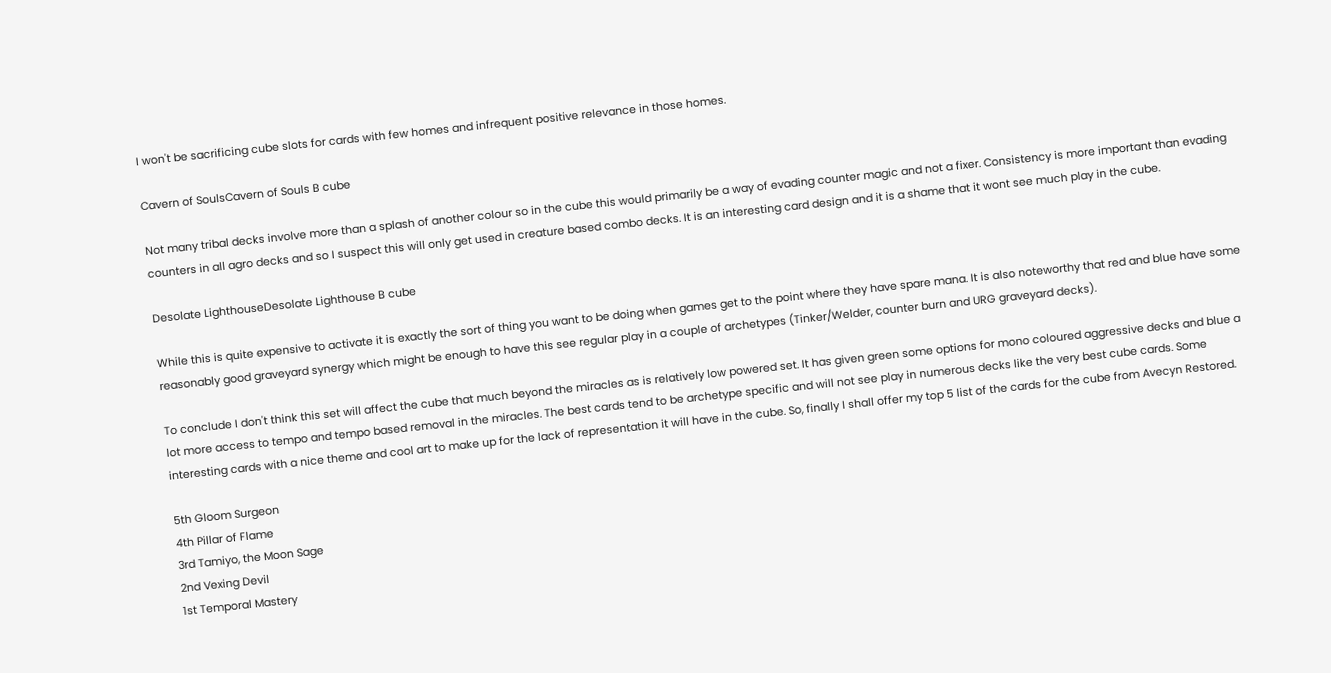I won't be sacrificing cube slots for cards with few homes and infrequent positive relevance in those homes.

Cavern of SoulsCavern of Souls B cube

Not many tribal decks involve more than a splash of another colour so in the cube this would primarily be a way of evading counter magic and not a fixer. Consistency is more important than evading counters in all agro decks and so I suspect this will only get used in creature based combo decks. It is an interesting card design and it is a shame that it wont see much play in the cube.

Desolate LighthouseDesolate Lighthouse B cube

While this is quite expensive to activate it is exactly the sort of thing you want to be doing when games get to the point where they have spare mana. It is also noteworthy that red and blue have some reasonably good graveyard synergy which might be enough to have this see regular play in a couple of archetypes (Tinker/Welder, counter burn and URG graveyard decks).

To conclude I don't think this set will affect the cube that much beyond the miracles as is relatively low powered set. It has given green some options for mono coloured aggressive decks and blue a lot more access to tempo and tempo based removal in the miracles. The best cards tend to be archetype specific and will not see play in numerous decks like the very best cube cards. Some interesting cards with a nice theme and cool art to make up for the lack of representation it will have in the cube. So, finally I shall offer my top 5 list of the cards for the cube from Avecyn Restored.

5th Gloom Surgeon
4th Pillar of Flame
3rd Tamiyo, the Moon Sage
2nd Vexing Devil
1st Temporal Mastery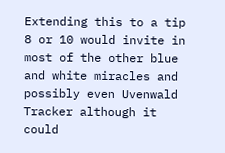Extending this to a tip 8 or 10 would invite in most of the other blue and white miracles and possibly even Uvenwald Tracker although it could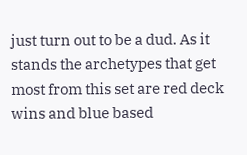just turn out to be a dud. As it stands the archetypes that get most from this set are red deck wins and blue based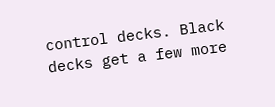control decks. Black decks get a few more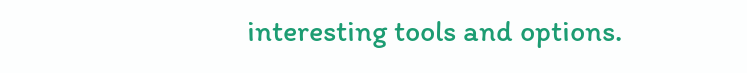interesting tools and options.